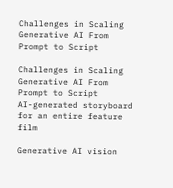Challenges in Scaling Generative AI From Prompt to Script

Challenges in Scaling Generative AI From Prompt to Script
AI-generated storyboard for an entire feature film

Generative AI vision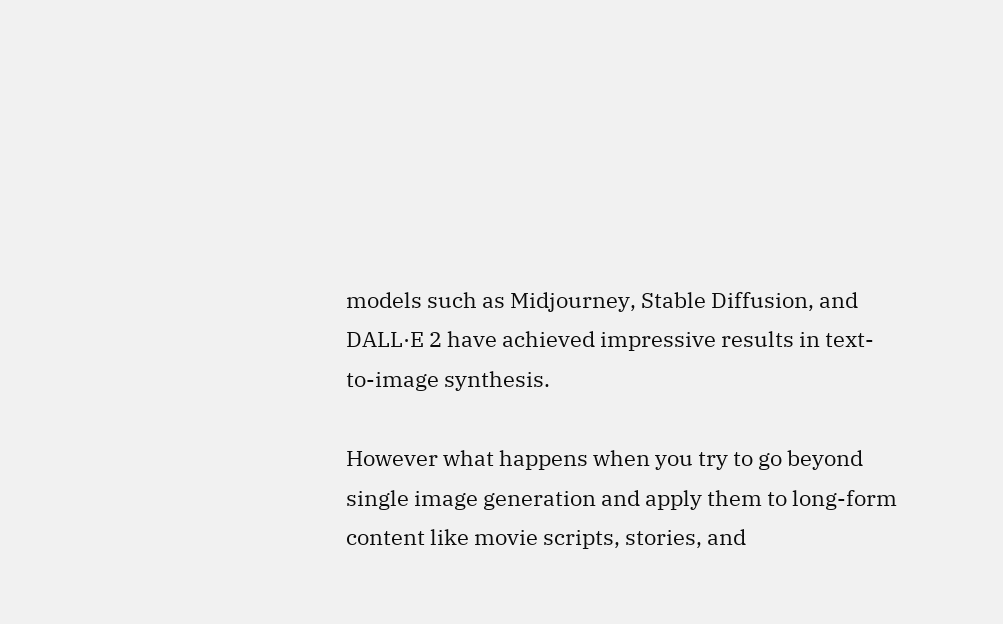models such as Midjourney, Stable Diffusion, and DALL·E 2 have achieved impressive results in text-to-image synthesis.

However what happens when you try to go beyond single image generation and apply them to long-form content like movie scripts, stories, and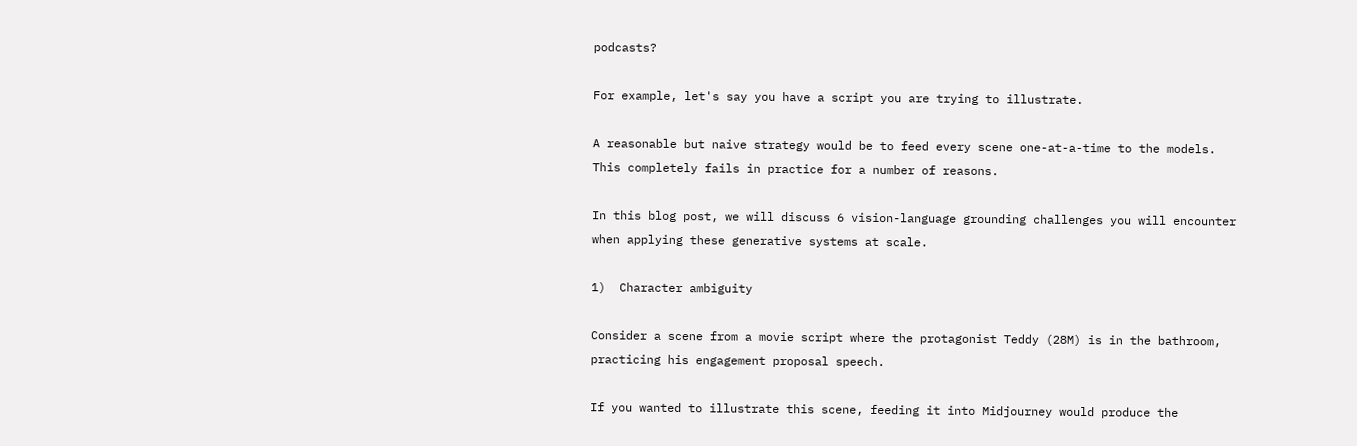podcasts?

For example, let's say you have a script you are trying to illustrate.

A reasonable but naive strategy would be to feed every scene one-at-a-time to the models. This completely fails in practice for a number of reasons.

In this blog post, we will discuss 6 vision-language grounding challenges you will encounter when applying these generative systems at scale.

1)  Character ambiguity

Consider a scene from a movie script where the protagonist Teddy (28M) is in the bathroom, practicing his engagement proposal speech.

If you wanted to illustrate this scene, feeding it into Midjourney would produce the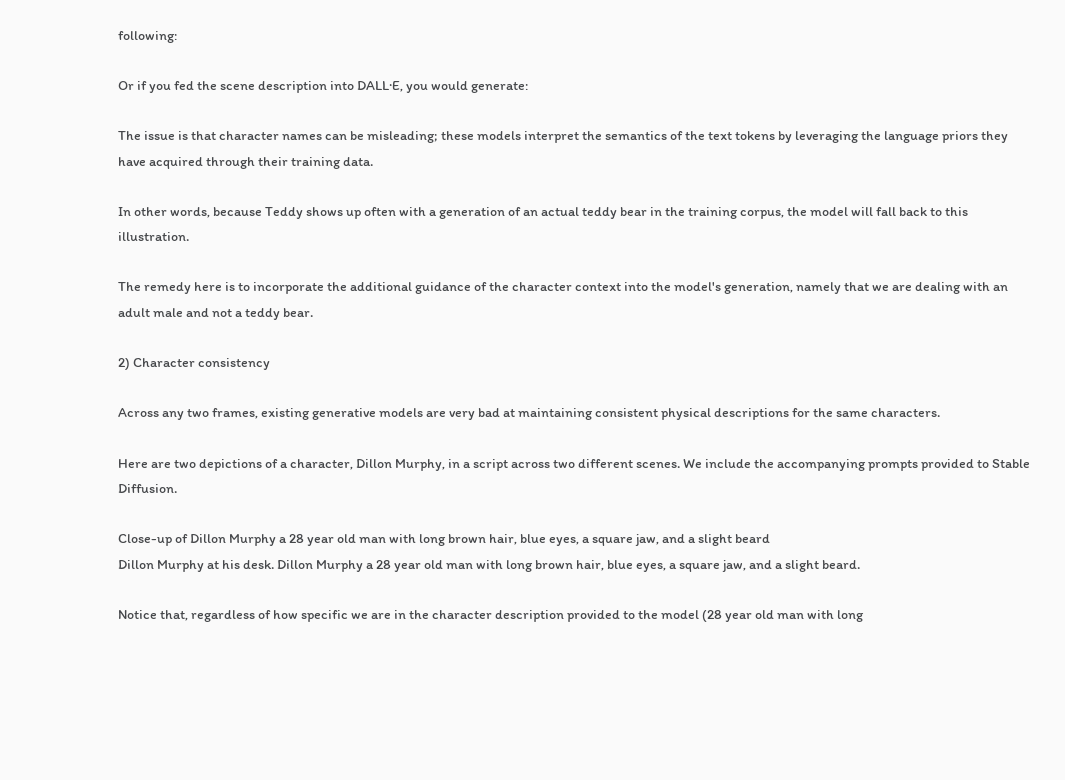following:

Or if you fed the scene description into DALL·E, you would generate:

The issue is that character names can be misleading; these models interpret the semantics of the text tokens by leveraging the language priors they have acquired through their training data.

In other words, because Teddy shows up often with a generation of an actual teddy bear in the training corpus, the model will fall back to this illustration.

The remedy here is to incorporate the additional guidance of the character context into the model's generation, namely that we are dealing with an adult male and not a teddy bear.

2) Character consistency

Across any two frames, existing generative models are very bad at maintaining consistent physical descriptions for the same characters.

Here are two depictions of a character, Dillon Murphy, in a script across two different scenes. We include the accompanying prompts provided to Stable Diffusion.

Close-up of Dillon Murphy a 28 year old man with long brown hair, blue eyes, a square jaw, and a slight beard
Dillon Murphy at his desk. Dillon Murphy a 28 year old man with long brown hair, blue eyes, a square jaw, and a slight beard.

Notice that, regardless of how specific we are in the character description provided to the model (28 year old man with long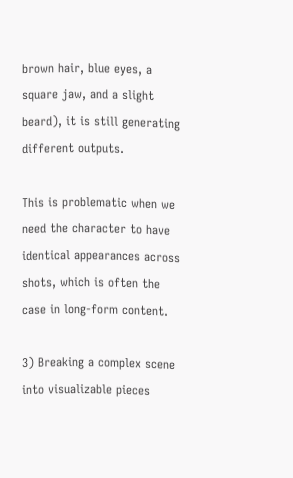brown hair, blue eyes, a square jaw, and a slight beard), it is still generating different outputs.

This is problematic when we need the character to have identical appearances across shots, which is often the case in long-form content.

3) Breaking a complex scene into visualizable pieces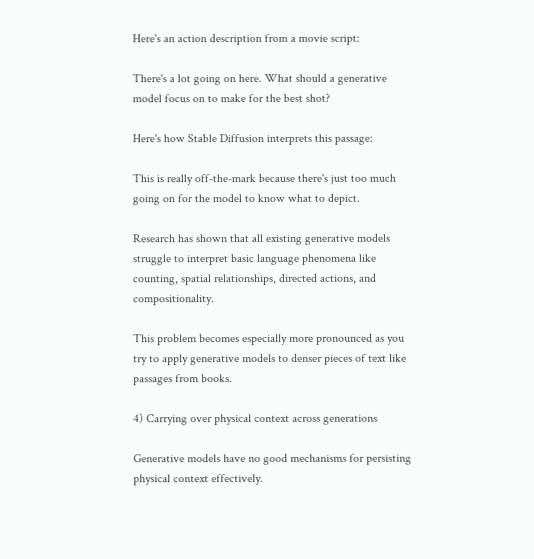Here's an action description from a movie script:

There's a lot going on here. What should a generative model focus on to make for the best shot?

Here's how Stable Diffusion interprets this passage:

This is really off-the-mark because there's just too much going on for the model to know what to depict.

Research has shown that all existing generative models struggle to interpret basic language phenomena like counting, spatial relationships, directed actions, and compositionality.

This problem becomes especially more pronounced as you try to apply generative models to denser pieces of text like passages from books.

4) Carrying over physical context across generations

Generative models have no good mechanisms for persisting physical context effectively.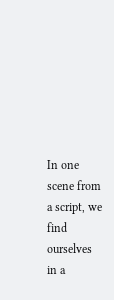In one scene from a script, we find ourselves in a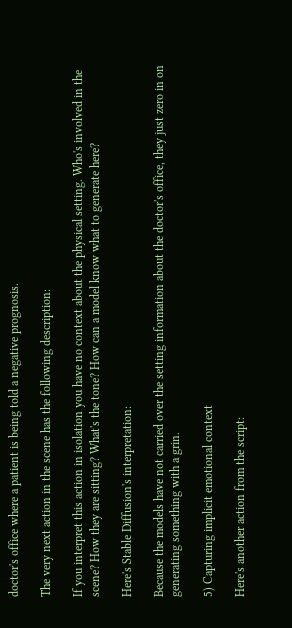doctor's office where a patient is being told a negative prognosis.

The very next action in the scene has the following description:

If you interpret this action in isolation you have no context about the physical setting. Who's involved in the scene? How they are sitting? What's the tone? How can a model know what to generate here?

Here's Stable Diffusion's interpretation:

Because the models have not carried over the setting information about the doctor's office, they just zero in on generating something with a grin.

5) Capturing implicit emotional context

Here's another action from the script: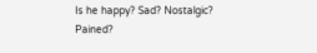Is he happy? Sad? Nostalgic? Pained?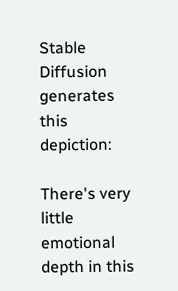Stable Diffusion generates this depiction:

There's very little emotional depth in this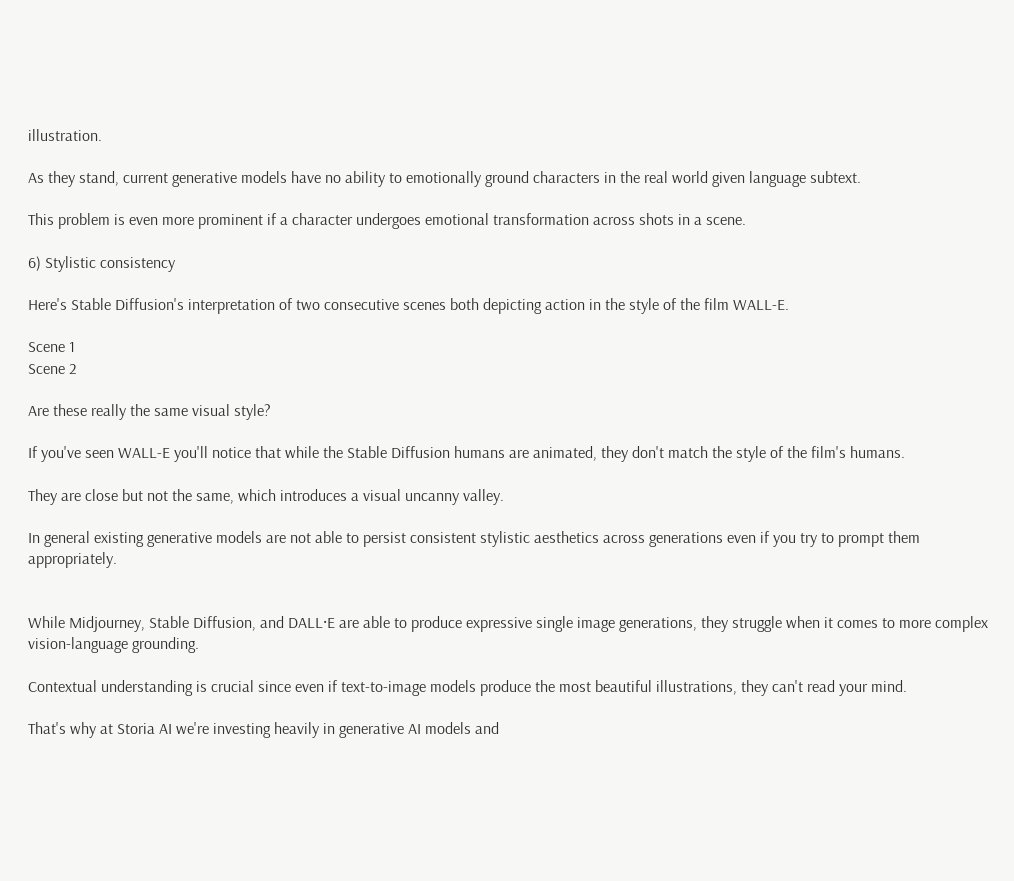illustration.

As they stand, current generative models have no ability to emotionally ground characters in the real world given language subtext.

This problem is even more prominent if a character undergoes emotional transformation across shots in a scene.

6) Stylistic consistency

Here's Stable Diffusion's interpretation of two consecutive scenes both depicting action in the style of the film WALL-E.

Scene 1
Scene 2

Are these really the same visual style?

If you've seen WALL-E you'll notice that while the Stable Diffusion humans are animated, they don't match the style of the film's humans.

They are close but not the same, which introduces a visual uncanny valley.

In general existing generative models are not able to persist consistent stylistic aesthetics across generations even if you try to prompt them appropriately.


While Midjourney, Stable Diffusion, and DALL·E are able to produce expressive single image generations, they struggle when it comes to more complex vision-language grounding.

Contextual understanding is crucial since even if text-to-image models produce the most beautiful illustrations, they can't read your mind.

That's why at Storia AI we're investing heavily in generative AI models and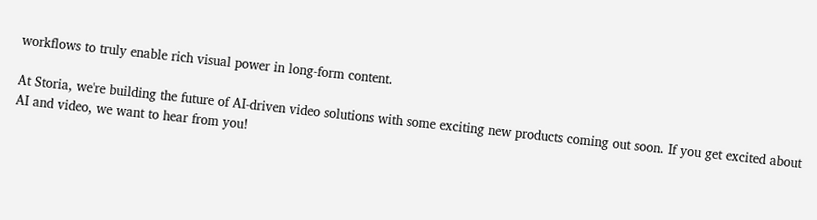workflows to truly enable rich visual power in long-form content.

At Storia, we're building the future of AI-driven video solutions with some exciting new products coming out soon. If you get excited about AI and video, we want to hear from you!